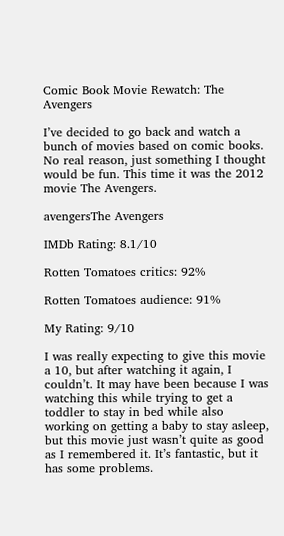Comic Book Movie Rewatch: The Avengers

I’ve decided to go back and watch a bunch of movies based on comic books. No real reason, just something I thought would be fun. This time it was the 2012 movie The Avengers.

avengersThe Avengers

IMDb Rating: 8.1/10

Rotten Tomatoes critics: 92%

Rotten Tomatoes audience: 91%

My Rating: 9/10

I was really expecting to give this movie a 10, but after watching it again, I couldn’t. It may have been because I was watching this while trying to get a toddler to stay in bed while also working on getting a baby to stay asleep, but this movie just wasn’t quite as good as I remembered it. It’s fantastic, but it has some problems.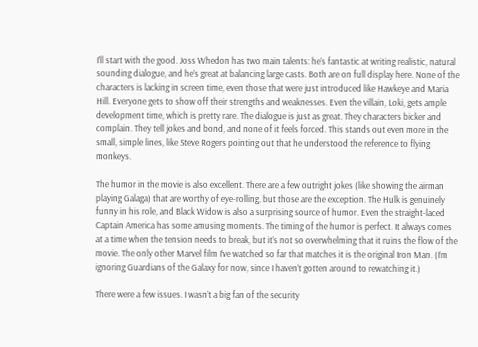I’ll start with the good. Joss Whedon has two main talents: he’s fantastic at writing realistic, natural sounding dialogue, and he’s great at balancing large casts. Both are on full display here. None of the characters is lacking in screen time, even those that were just introduced like Hawkeye and Maria Hill. Everyone gets to show off their strengths and weaknesses. Even the villain, Loki, gets ample development time, which is pretty rare. The dialogue is just as great. They characters bicker and complain. They tell jokes and bond, and none of it feels forced. This stands out even more in the small, simple lines, like Steve Rogers pointing out that he understood the reference to flying monkeys.

The humor in the movie is also excellent. There are a few outright jokes (like showing the airman playing Galaga) that are worthy of eye-rolling, but those are the exception. The Hulk is genuinely funny in his role, and Black Widow is also a surprising source of humor. Even the straight-laced Captain America has some amusing moments. The timing of the humor is perfect. It always comes at a time when the tension needs to break, but it’s not so overwhelming that it ruins the flow of the movie. The only other Marvel film I’ve watched so far that matches it is the original Iron Man. (I’m ignoring Guardians of the Galaxy for now, since I haven’t gotten around to rewatching it.)

There were a few issues. I wasn’t a big fan of the security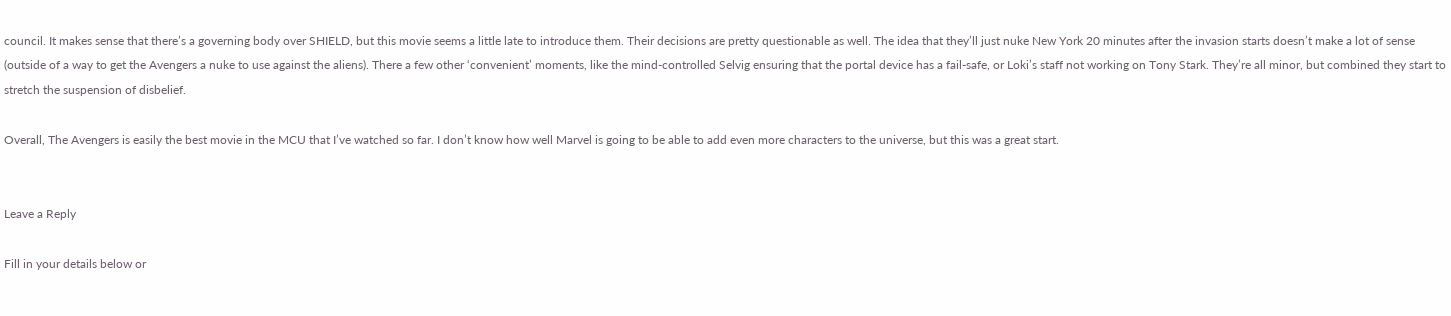council. It makes sense that there’s a governing body over SHIELD, but this movie seems a little late to introduce them. Their decisions are pretty questionable as well. The idea that they’ll just nuke New York 20 minutes after the invasion starts doesn’t make a lot of sense (outside of a way to get the Avengers a nuke to use against the aliens). There a few other ‘convenient’ moments, like the mind-controlled Selvig ensuring that the portal device has a fail-safe, or Loki’s staff not working on Tony Stark. They’re all minor, but combined they start to stretch the suspension of disbelief.

Overall, The Avengers is easily the best movie in the MCU that I’ve watched so far. I don’t know how well Marvel is going to be able to add even more characters to the universe, but this was a great start.


Leave a Reply

Fill in your details below or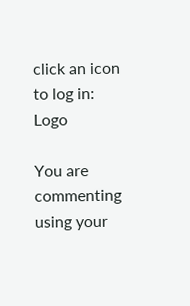click an icon to log in: Logo

You are commenting using your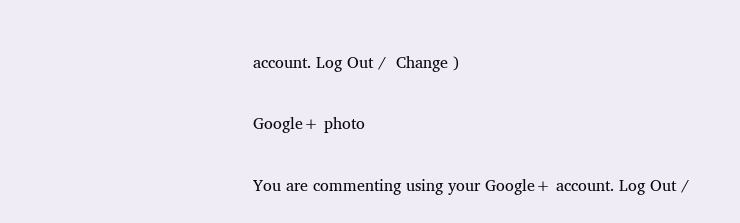account. Log Out /  Change )

Google+ photo

You are commenting using your Google+ account. Log Out /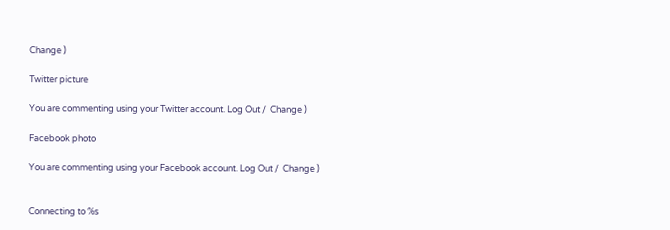Change )

Twitter picture

You are commenting using your Twitter account. Log Out /  Change )

Facebook photo

You are commenting using your Facebook account. Log Out /  Change )


Connecting to %s